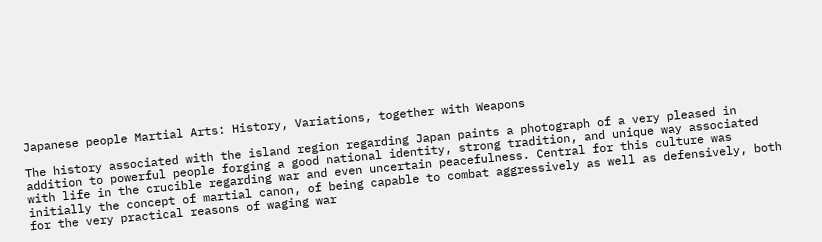Japanese people Martial Arts: History, Variations, together with Weapons

The history associated with the island region regarding Japan paints a photograph of a very pleased in addition to powerful people forging a good national identity, strong tradition, and unique way associated with life in the crucible regarding war and even uncertain peacefulness. Central for this culture was initially the concept of martial canon, of being capable to combat aggressively as well as defensively, both for the very practical reasons of waging war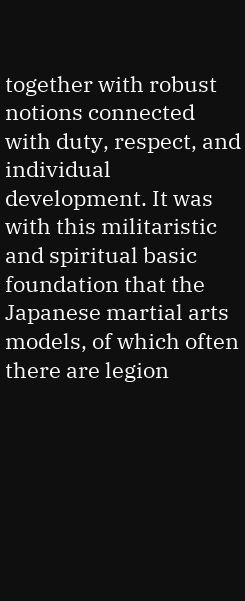together with robust notions connected with duty, respect, and individual development. It was with this militaristic and spiritual basic foundation that the Japanese martial arts models, of which often there are legion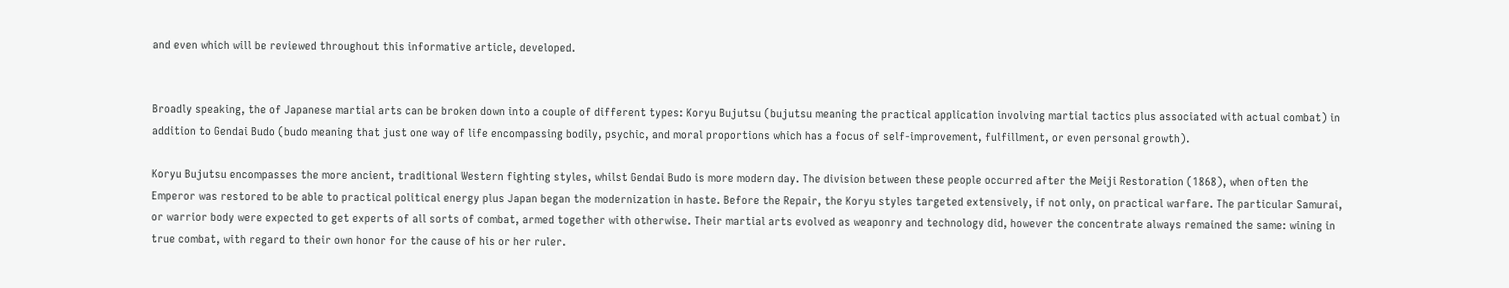and even which will be reviewed throughout this informative article, developed.


Broadly speaking, the of Japanese martial arts can be broken down into a couple of different types: Koryu Bujutsu (bujutsu meaning the practical application involving martial tactics plus associated with actual combat) in addition to Gendai Budo (budo meaning that just one way of life encompassing bodily, psychic, and moral proportions which has a focus of self-improvement, fulfillment, or even personal growth).

Koryu Bujutsu encompasses the more ancient, traditional Western fighting styles, whilst Gendai Budo is more modern day. The division between these people occurred after the Meiji Restoration (1868), when often the Emperor was restored to be able to practical political energy plus Japan began the modernization in haste. Before the Repair, the Koryu styles targeted extensively, if not only, on practical warfare. The particular Samurai, or warrior body were expected to get experts of all sorts of combat, armed together with otherwise. Their martial arts evolved as weaponry and technology did, however the concentrate always remained the same: wining in true combat, with regard to their own honor for the cause of his or her ruler.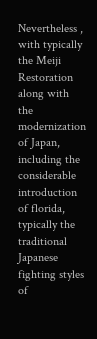Nevertheless , with typically the Meiji Restoration along with the modernization of Japan, including the considerable introduction of florida, typically the traditional Japanese fighting styles of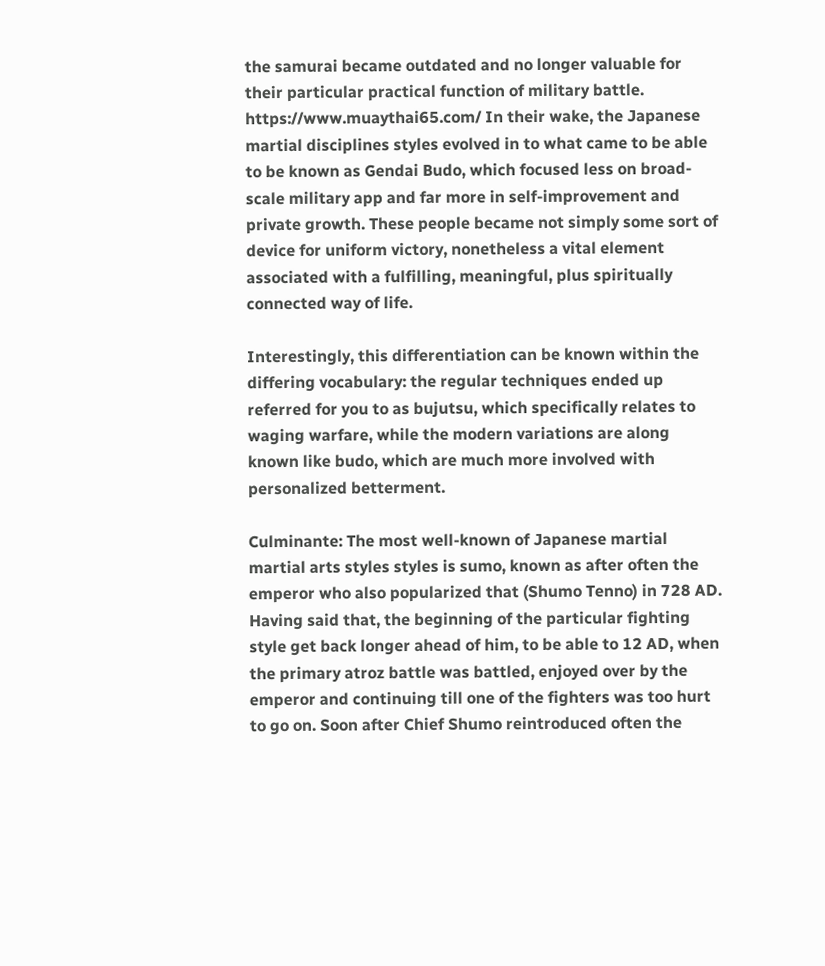the samurai became outdated and no longer valuable for their particular practical function of military battle. https://www.muaythai65.com/ In their wake, the Japanese martial disciplines styles evolved in to what came to be able to be known as Gendai Budo, which focused less on broad-scale military app and far more in self-improvement and private growth. These people became not simply some sort of device for uniform victory, nonetheless a vital element associated with a fulfilling, meaningful, plus spiritually connected way of life.

Interestingly, this differentiation can be known within the differing vocabulary: the regular techniques ended up referred for you to as bujutsu, which specifically relates to waging warfare, while the modern variations are along known like budo, which are much more involved with personalized betterment.

Culminante: The most well-known of Japanese martial martial arts styles styles is sumo, known as after often the emperor who also popularized that (Shumo Tenno) in 728 AD. Having said that, the beginning of the particular fighting style get back longer ahead of him, to be able to 12 AD, when the primary atroz battle was battled, enjoyed over by the emperor and continuing till one of the fighters was too hurt to go on. Soon after Chief Shumo reintroduced often the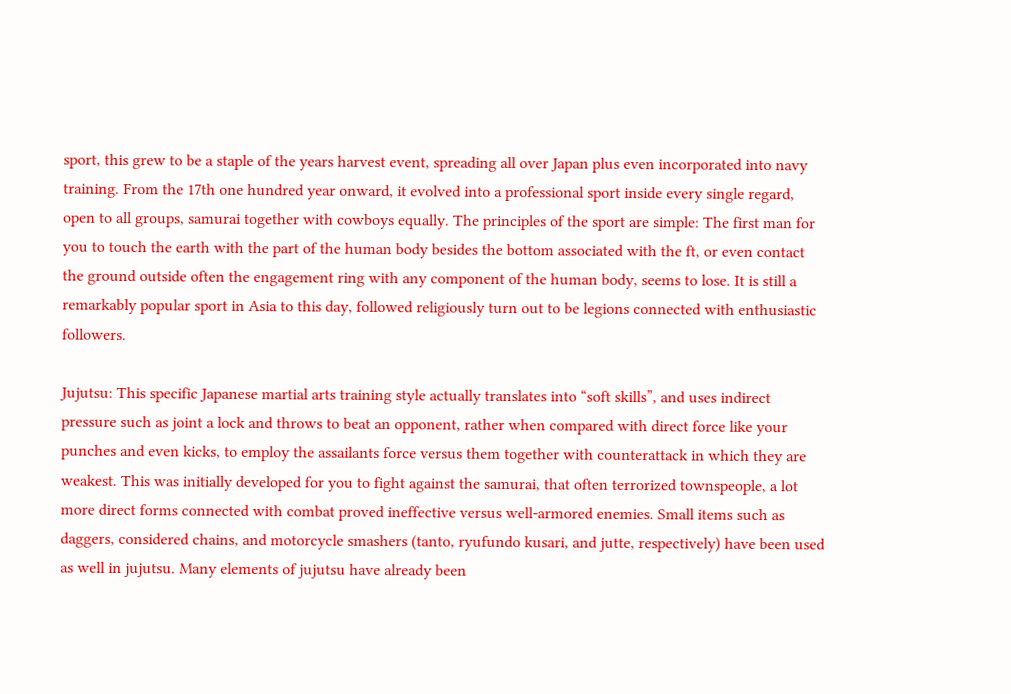sport, this grew to be a staple of the years harvest event, spreading all over Japan plus even incorporated into navy training. From the 17th one hundred year onward, it evolved into a professional sport inside every single regard, open to all groups, samurai together with cowboys equally. The principles of the sport are simple: The first man for you to touch the earth with the part of the human body besides the bottom associated with the ft, or even contact the ground outside often the engagement ring with any component of the human body, seems to lose. It is still a remarkably popular sport in Asia to this day, followed religiously turn out to be legions connected with enthusiastic followers.

Jujutsu: This specific Japanese martial arts training style actually translates into “soft skills”, and uses indirect pressure such as joint a lock and throws to beat an opponent, rather when compared with direct force like your punches and even kicks, to employ the assailants force versus them together with counterattack in which they are weakest. This was initially developed for you to fight against the samurai, that often terrorized townspeople, a lot more direct forms connected with combat proved ineffective versus well-armored enemies. Small items such as daggers, considered chains, and motorcycle smashers (tanto, ryufundo kusari, and jutte, respectively) have been used as well in jujutsu. Many elements of jujutsu have already been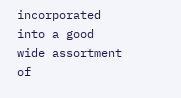incorporated into a good wide assortment of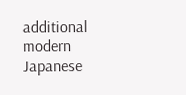additional modern Japanese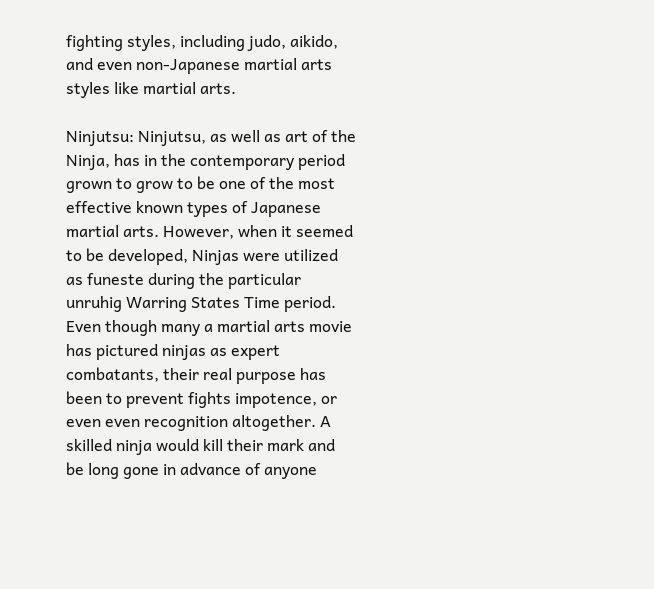fighting styles, including judo, aikido, and even non-Japanese martial arts styles like martial arts.

Ninjutsu: Ninjutsu, as well as art of the Ninja, has in the contemporary period grown to grow to be one of the most effective known types of Japanese martial arts. However, when it seemed to be developed, Ninjas were utilized as funeste during the particular unruhig Warring States Time period. Even though many a martial arts movie has pictured ninjas as expert combatants, their real purpose has been to prevent fights impotence, or even even recognition altogether. A skilled ninja would kill their mark and be long gone in advance of anyone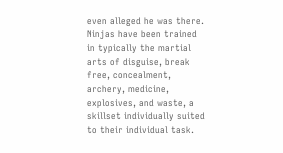even alleged he was there. Ninjas have been trained in typically the martial arts of disguise, break free, concealment, archery, medicine, explosives, and waste, a skillset individually suited to their individual task.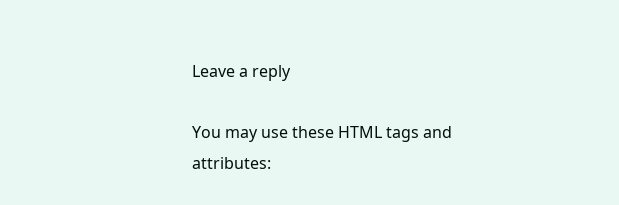Leave a reply

You may use these HTML tags and attributes: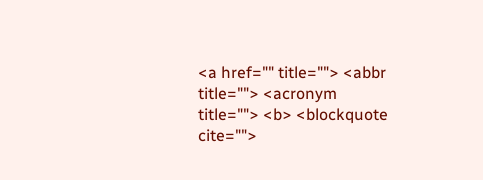<a href="" title=""> <abbr title=""> <acronym title=""> <b> <blockquote cite="">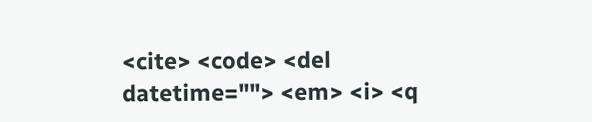<cite> <code> <del datetime=""> <em> <i> <q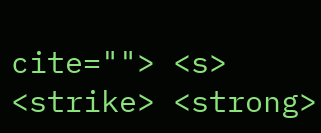cite=""> <s> <strike> <strong>